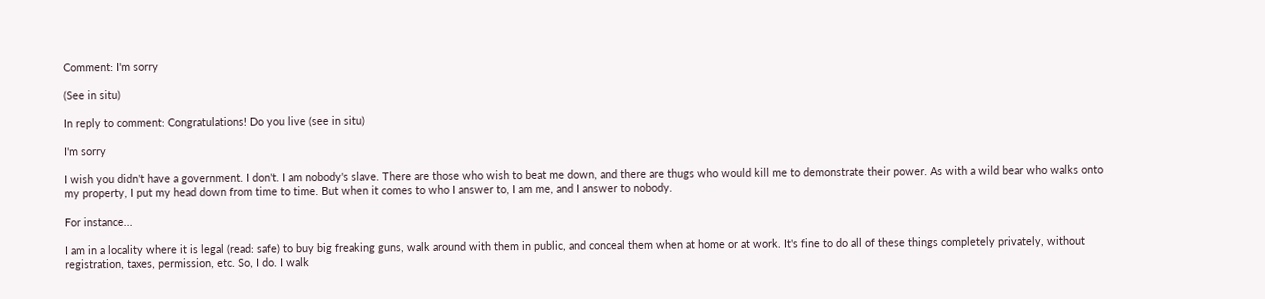Comment: I'm sorry

(See in situ)

In reply to comment: Congratulations! Do you live (see in situ)

I'm sorry

I wish you didn't have a government. I don't. I am nobody's slave. There are those who wish to beat me down, and there are thugs who would kill me to demonstrate their power. As with a wild bear who walks onto my property, I put my head down from time to time. But when it comes to who I answer to, I am me, and I answer to nobody.

For instance...

I am in a locality where it is legal (read: safe) to buy big freaking guns, walk around with them in public, and conceal them when at home or at work. It's fine to do all of these things completely privately, without registration, taxes, permission, etc. So, I do. I walk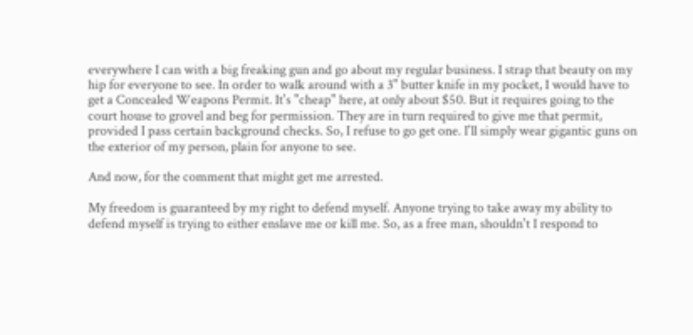everywhere I can with a big freaking gun and go about my regular business. I strap that beauty on my hip for everyone to see. In order to walk around with a 3" butter knife in my pocket, I would have to get a Concealed Weapons Permit. It's "cheap" here, at only about $50. But it requires going to the court house to grovel and beg for permission. They are in turn required to give me that permit, provided I pass certain background checks. So, I refuse to go get one. I'll simply wear gigantic guns on the exterior of my person, plain for anyone to see.

And now, for the comment that might get me arrested.

My freedom is guaranteed by my right to defend myself. Anyone trying to take away my ability to defend myself is trying to either enslave me or kill me. So, as a free man, shouldn't I respond to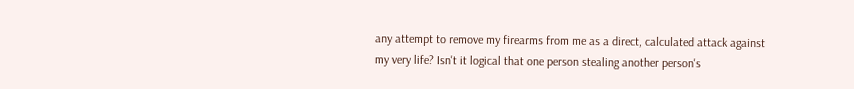any attempt to remove my firearms from me as a direct, calculated attack against my very life? Isn't it logical that one person stealing another person's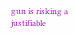gun is risking a justifiable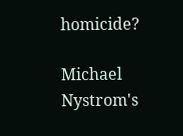homicide?

Michael Nystrom's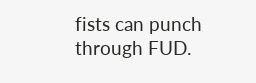fists can punch through FUD.